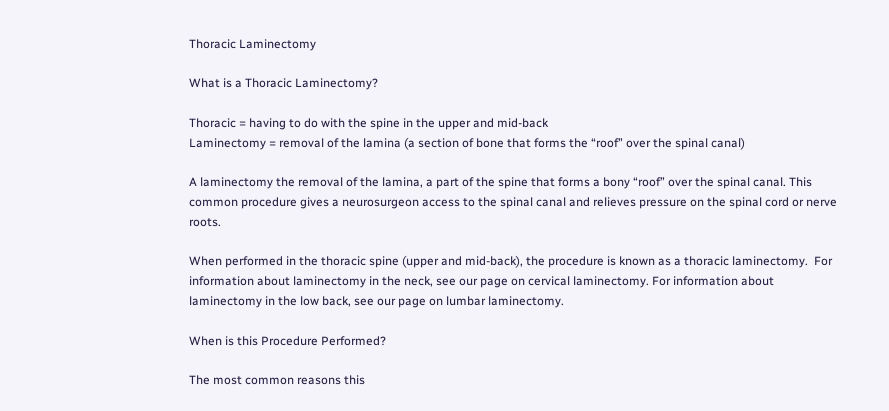Thoracic Laminectomy

What is a Thoracic Laminectomy?

Thoracic = having to do with the spine in the upper and mid-back
Laminectomy = removal of the lamina (a section of bone that forms the “roof” over the spinal canal)

A laminectomy the removal of the lamina, a part of the spine that forms a bony “roof” over the spinal canal. This common procedure gives a neurosurgeon access to the spinal canal and relieves pressure on the spinal cord or nerve roots.

When performed in the thoracic spine (upper and mid-back), the procedure is known as a thoracic laminectomy.  For information about laminectomy in the neck, see our page on cervical laminectomy. For information about laminectomy in the low back, see our page on lumbar laminectomy.

When is this Procedure Performed?

The most common reasons this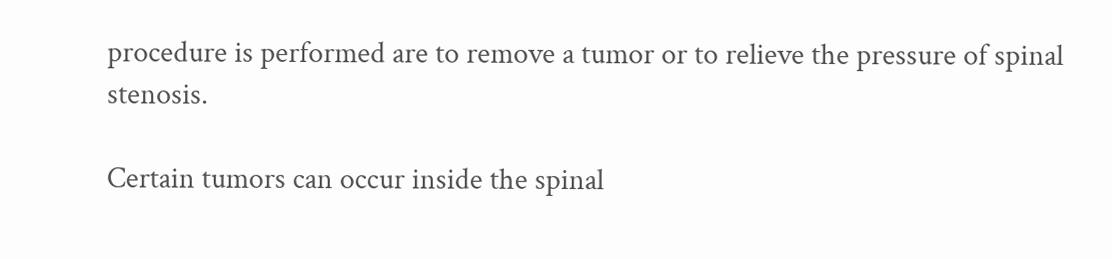procedure is performed are to remove a tumor or to relieve the pressure of spinal stenosis.

Certain tumors can occur inside the spinal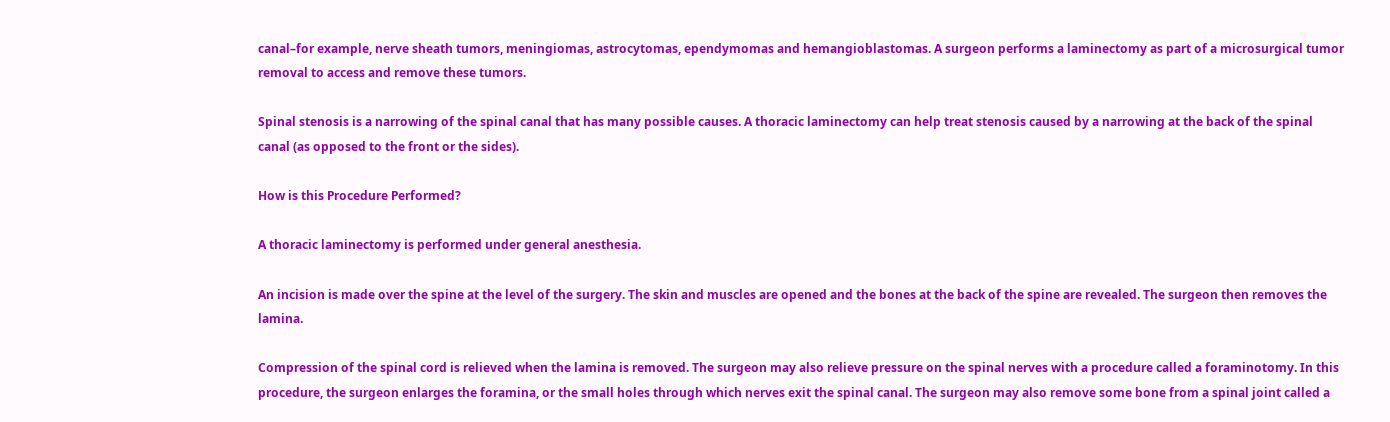canal–for example, nerve sheath tumors, meningiomas, astrocytomas, ependymomas and hemangioblastomas. A surgeon performs a laminectomy as part of a microsurgical tumor removal to access and remove these tumors.

Spinal stenosis is a narrowing of the spinal canal that has many possible causes. A thoracic laminectomy can help treat stenosis caused by a narrowing at the back of the spinal canal (as opposed to the front or the sides).

How is this Procedure Performed?

A thoracic laminectomy is performed under general anesthesia.

An incision is made over the spine at the level of the surgery. The skin and muscles are opened and the bones at the back of the spine are revealed. The surgeon then removes the lamina.

Compression of the spinal cord is relieved when the lamina is removed. The surgeon may also relieve pressure on the spinal nerves with a procedure called a foraminotomy. In this procedure, the surgeon enlarges the foramina, or the small holes through which nerves exit the spinal canal. The surgeon may also remove some bone from a spinal joint called a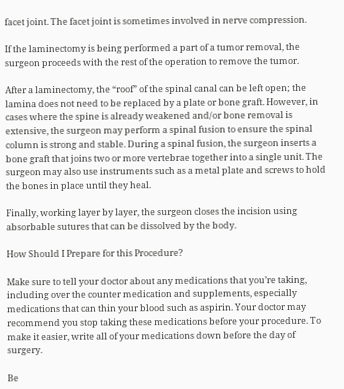facet joint. The facet joint is sometimes involved in nerve compression.

If the laminectomy is being performed a part of a tumor removal, the surgeon proceeds with the rest of the operation to remove the tumor.

After a laminectomy, the “roof” of the spinal canal can be left open; the lamina does not need to be replaced by a plate or bone graft. However, in cases where the spine is already weakened and/or bone removal is extensive, the surgeon may perform a spinal fusion to ensure the spinal column is strong and stable. During a spinal fusion, the surgeon inserts a bone graft that joins two or more vertebrae together into a single unit. The surgeon may also use instruments such as a metal plate and screws to hold the bones in place until they heal.

Finally, working layer by layer, the surgeon closes the incision using absorbable sutures that can be dissolved by the body.

How Should I Prepare for this Procedure?

Make sure to tell your doctor about any medications that you’re taking, including over the counter medication and supplements, especially medications that can thin your blood such as aspirin. Your doctor may recommend you stop taking these medications before your procedure. To make it easier, write all of your medications down before the day of surgery.

Be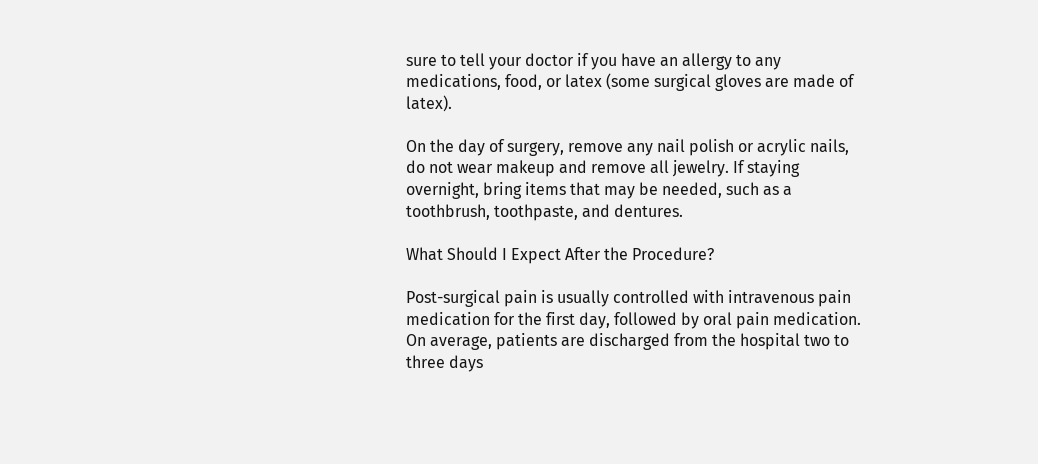sure to tell your doctor if you have an allergy to any medications, food, or latex (some surgical gloves are made of latex).

On the day of surgery, remove any nail polish or acrylic nails, do not wear makeup and remove all jewelry. If staying overnight, bring items that may be needed, such as a toothbrush, toothpaste, and dentures.

What Should I Expect After the Procedure?

Post-surgical pain is usually controlled with intravenous pain medication for the first day, followed by oral pain medication. On average, patients are discharged from the hospital two to three days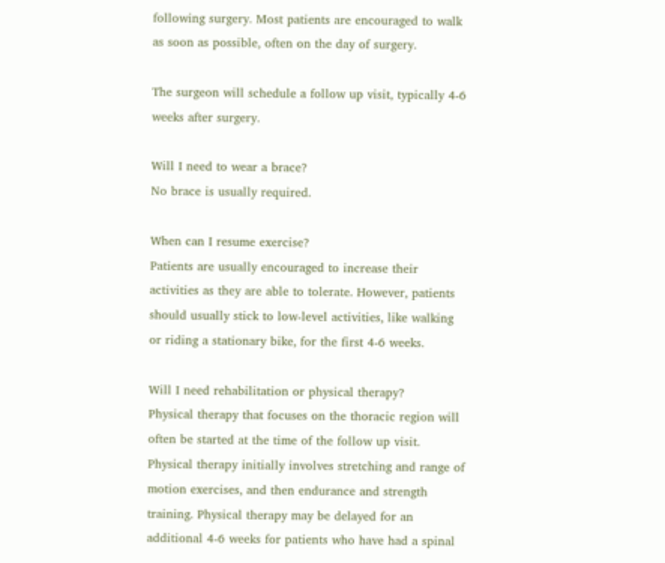following surgery. Most patients are encouraged to walk as soon as possible, often on the day of surgery.

The surgeon will schedule a follow up visit, typically 4-6 weeks after surgery.

Will I need to wear a brace?
No brace is usually required.

When can I resume exercise?
Patients are usually encouraged to increase their activities as they are able to tolerate. However, patients should usually stick to low-level activities, like walking or riding a stationary bike, for the first 4-6 weeks.

Will I need rehabilitation or physical therapy?
Physical therapy that focuses on the thoracic region will often be started at the time of the follow up visit. Physical therapy initially involves stretching and range of motion exercises, and then endurance and strength training. Physical therapy may be delayed for an additional 4-6 weeks for patients who have had a spinal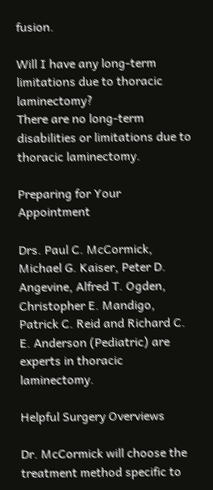fusion.

Will I have any long-term limitations due to thoracic laminectomy?
There are no long-term disabilities or limitations due to thoracic laminectomy.

Preparing for Your Appointment

Drs. Paul C. McCormick, Michael G. Kaiser, Peter D. Angevine, Alfred T. Ogden, Christopher E. Mandigo, Patrick C. Reid and Richard C. E. Anderson (Pediatric) are experts in thoracic laminectomy.

Helpful Surgery Overviews

Dr. McCormick will choose the treatment method specific to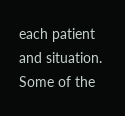each patient and situation. Some of the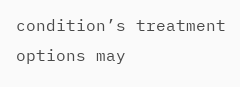condition’s treatment options may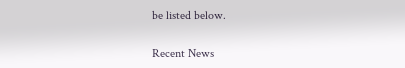be listed below.

Recent News